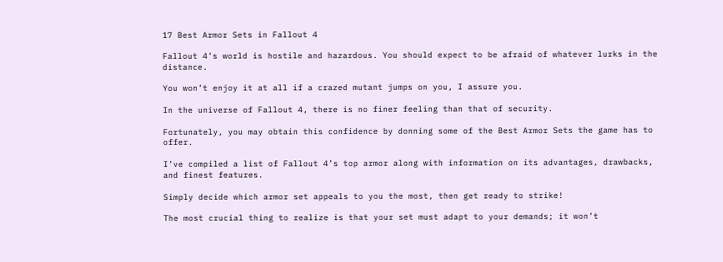17 Best Armor Sets in Fallout 4

Fallout 4’s world is hostile and hazardous. You should expect to be afraid of whatever lurks in the distance.

You won’t enjoy it at all if a crazed mutant jumps on you, I assure you.

In the universe of Fallout 4, there is no finer feeling than that of security.

Fortunately, you may obtain this confidence by donning some of the Best Armor Sets the game has to offer.

I’ve compiled a list of Fallout 4’s top armor along with information on its advantages, drawbacks, and finest features.

Simply decide which armor set appeals to you the most, then get ready to strike!

The most crucial thing to realize is that your set must adapt to your demands; it won’t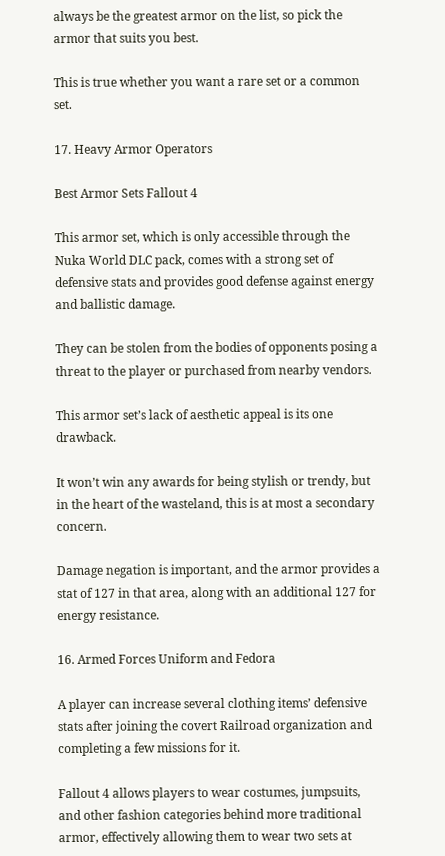always be the greatest armor on the list, so pick the armor that suits you best.

This is true whether you want a rare set or a common set.

17. Heavy Armor Operators

Best Armor Sets Fallout 4

This armor set, which is only accessible through the Nuka World DLC pack, comes with a strong set of defensive stats and provides good defense against energy and ballistic damage.

They can be stolen from the bodies of opponents posing a threat to the player or purchased from nearby vendors.

This armor set’s lack of aesthetic appeal is its one drawback.

It won’t win any awards for being stylish or trendy, but in the heart of the wasteland, this is at most a secondary concern.

Damage negation is important, and the armor provides a stat of 127 in that area, along with an additional 127 for energy resistance.

16. Armed Forces Uniform and Fedora

A player can increase several clothing items’ defensive stats after joining the covert Railroad organization and completing a few missions for it.

Fallout 4 allows players to wear costumes, jumpsuits, and other fashion categories behind more traditional armor, effectively allowing them to wear two sets at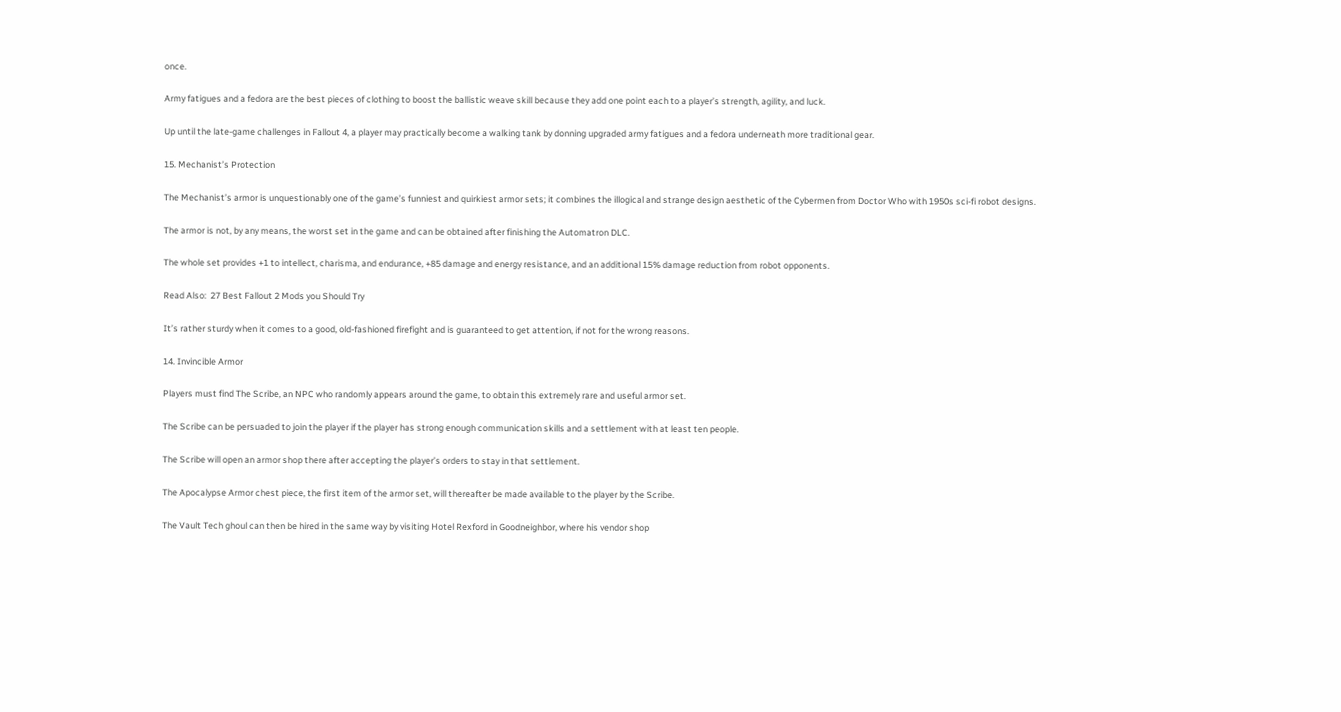once.

Army fatigues and a fedora are the best pieces of clothing to boost the ballistic weave skill because they add one point each to a player’s strength, agility, and luck.

Up until the late-game challenges in Fallout 4, a player may practically become a walking tank by donning upgraded army fatigues and a fedora underneath more traditional gear.

15. Mechanist’s Protection

The Mechanist’s armor is unquestionably one of the game’s funniest and quirkiest armor sets; it combines the illogical and strange design aesthetic of the Cybermen from Doctor Who with 1950s sci-fi robot designs.

The armor is not, by any means, the worst set in the game and can be obtained after finishing the Automatron DLC.

The whole set provides +1 to intellect, charisma, and endurance, +85 damage and energy resistance, and an additional 15% damage reduction from robot opponents.

Read Also:  27 Best Fallout 2 Mods you Should Try

It’s rather sturdy when it comes to a good, old-fashioned firefight and is guaranteed to get attention, if not for the wrong reasons.

14. Invincible Armor

Players must find The Scribe, an NPC who randomly appears around the game, to obtain this extremely rare and useful armor set.

The Scribe can be persuaded to join the player if the player has strong enough communication skills and a settlement with at least ten people.

The Scribe will open an armor shop there after accepting the player’s orders to stay in that settlement.

The Apocalypse Armor chest piece, the first item of the armor set, will thereafter be made available to the player by the Scribe.

The Vault Tech ghoul can then be hired in the same way by visiting Hotel Rexford in Goodneighbor, where his vendor shop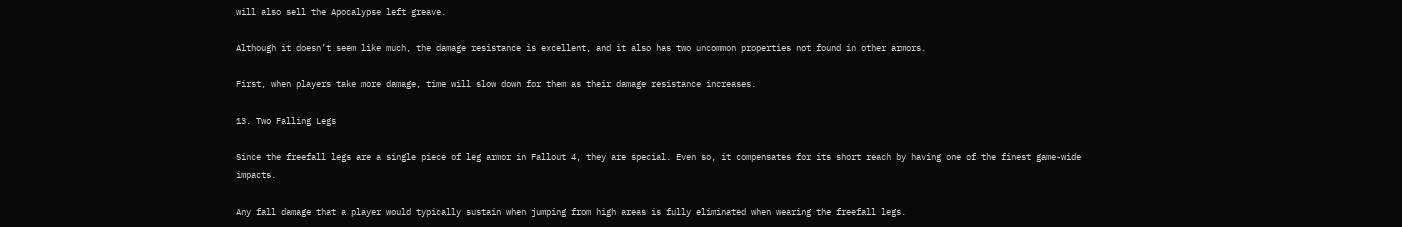will also sell the Apocalypse left greave.

Although it doesn’t seem like much, the damage resistance is excellent, and it also has two uncommon properties not found in other armors.

First, when players take more damage, time will slow down for them as their damage resistance increases.

13. Two Falling Legs

Since the freefall legs are a single piece of leg armor in Fallout 4, they are special. Even so, it compensates for its short reach by having one of the finest game-wide impacts.

Any fall damage that a player would typically sustain when jumping from high areas is fully eliminated when wearing the freefall legs.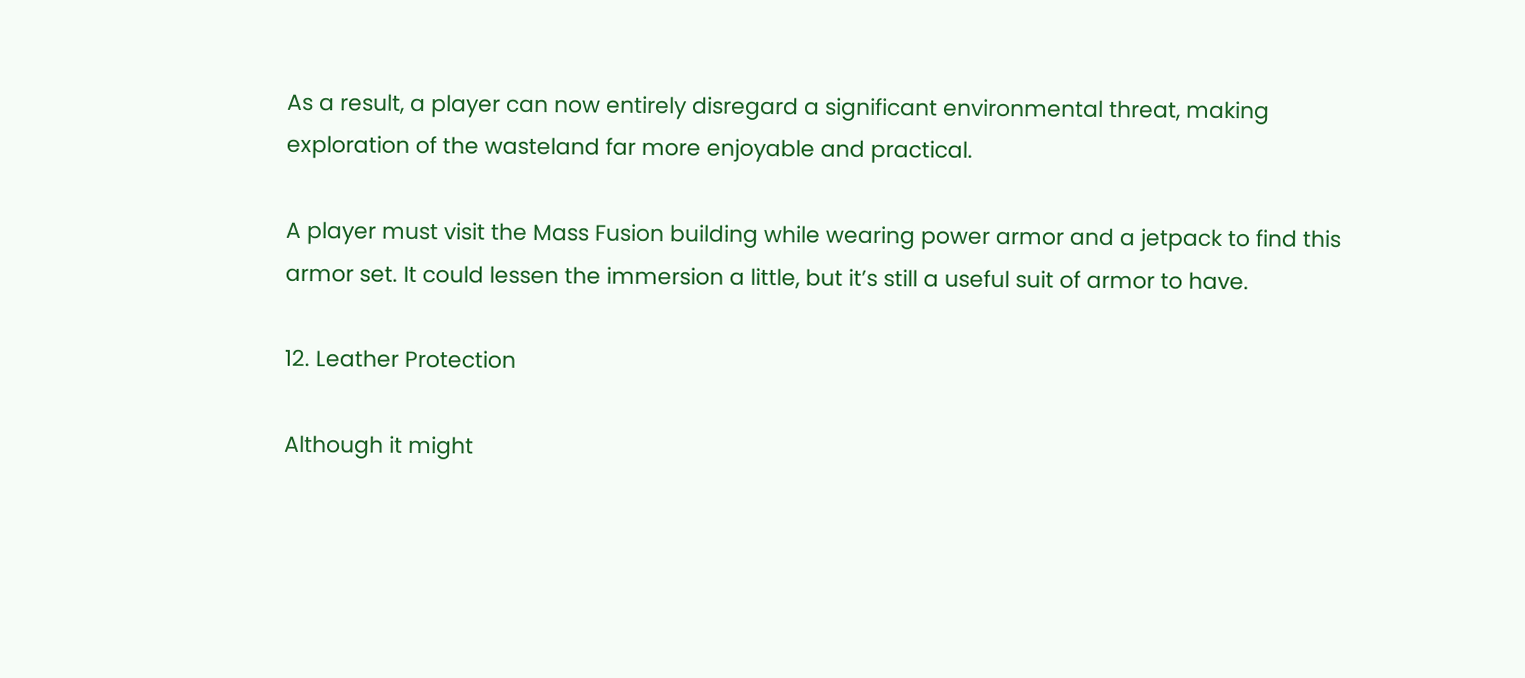As a result, a player can now entirely disregard a significant environmental threat, making exploration of the wasteland far more enjoyable and practical.

A player must visit the Mass Fusion building while wearing power armor and a jetpack to find this armor set. It could lessen the immersion a little, but it’s still a useful suit of armor to have.

12. Leather Protection

Although it might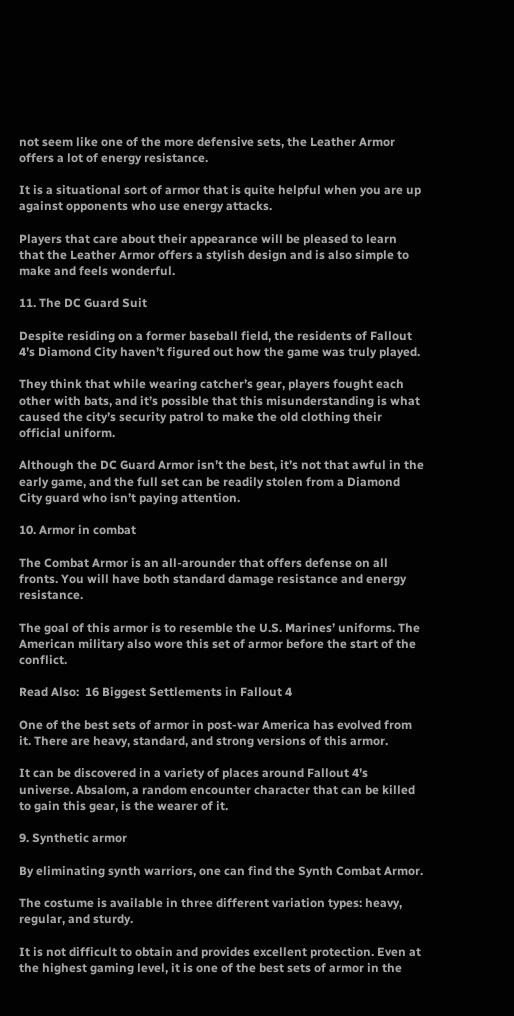not seem like one of the more defensive sets, the Leather Armor offers a lot of energy resistance.

It is a situational sort of armor that is quite helpful when you are up against opponents who use energy attacks.

Players that care about their appearance will be pleased to learn that the Leather Armor offers a stylish design and is also simple to make and feels wonderful.

11. The DC Guard Suit

Despite residing on a former baseball field, the residents of Fallout 4’s Diamond City haven’t figured out how the game was truly played.

They think that while wearing catcher’s gear, players fought each other with bats, and it’s possible that this misunderstanding is what caused the city’s security patrol to make the old clothing their official uniform.

Although the DC Guard Armor isn’t the best, it’s not that awful in the early game, and the full set can be readily stolen from a Diamond City guard who isn’t paying attention.

10. Armor in combat

The Combat Armor is an all-arounder that offers defense on all fronts. You will have both standard damage resistance and energy resistance.

The goal of this armor is to resemble the U.S. Marines’ uniforms. The American military also wore this set of armor before the start of the conflict.

Read Also:  16 Biggest Settlements in Fallout 4

One of the best sets of armor in post-war America has evolved from it. There are heavy, standard, and strong versions of this armor.

It can be discovered in a variety of places around Fallout 4’s universe. Absalom, a random encounter character that can be killed to gain this gear, is the wearer of it.

9. Synthetic armor

By eliminating synth warriors, one can find the Synth Combat Armor.

The costume is available in three different variation types: heavy, regular, and sturdy.

It is not difficult to obtain and provides excellent protection. Even at the highest gaming level, it is one of the best sets of armor in the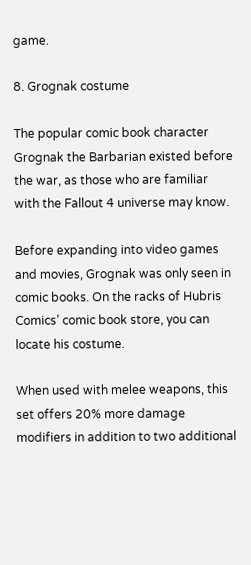game.

8. Grognak costume

The popular comic book character Grognak the Barbarian existed before the war, as those who are familiar with the Fallout 4 universe may know.

Before expanding into video games and movies, Grognak was only seen in comic books. On the racks of Hubris Comics’ comic book store, you can locate his costume.

When used with melee weapons, this set offers 20% more damage modifiers in addition to two additional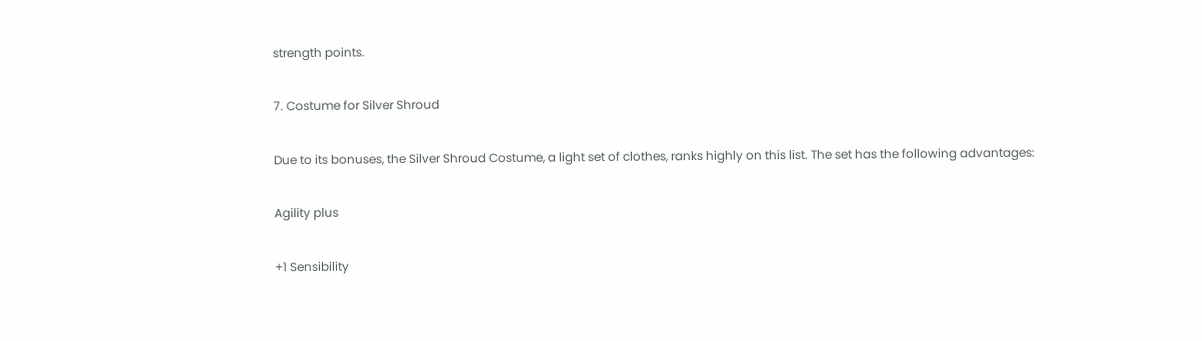strength points.

7. Costume for Silver Shroud

Due to its bonuses, the Silver Shroud Costume, a light set of clothes, ranks highly on this list. The set has the following advantages:

Agility plus

+1 Sensibility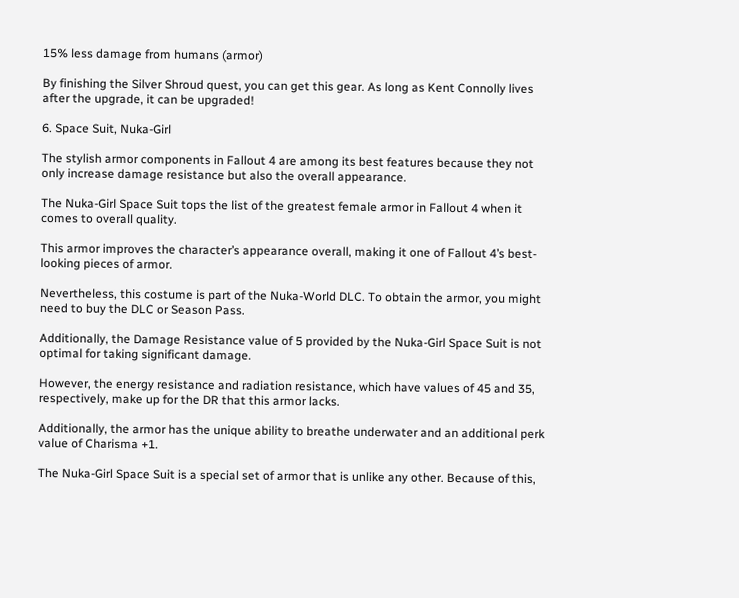15% less damage from humans (armor)

By finishing the Silver Shroud quest, you can get this gear. As long as Kent Connolly lives after the upgrade, it can be upgraded!

6. Space Suit, Nuka-Girl

The stylish armor components in Fallout 4 are among its best features because they not only increase damage resistance but also the overall appearance.

The Nuka-Girl Space Suit tops the list of the greatest female armor in Fallout 4 when it comes to overall quality.

This armor improves the character’s appearance overall, making it one of Fallout 4’s best-looking pieces of armor.

Nevertheless, this costume is part of the Nuka-World DLC. To obtain the armor, you might need to buy the DLC or Season Pass.

Additionally, the Damage Resistance value of 5 provided by the Nuka-Girl Space Suit is not optimal for taking significant damage.

However, the energy resistance and radiation resistance, which have values of 45 and 35, respectively, make up for the DR that this armor lacks.

Additionally, the armor has the unique ability to breathe underwater and an additional perk value of Charisma +1.

The Nuka-Girl Space Suit is a special set of armor that is unlike any other. Because of this,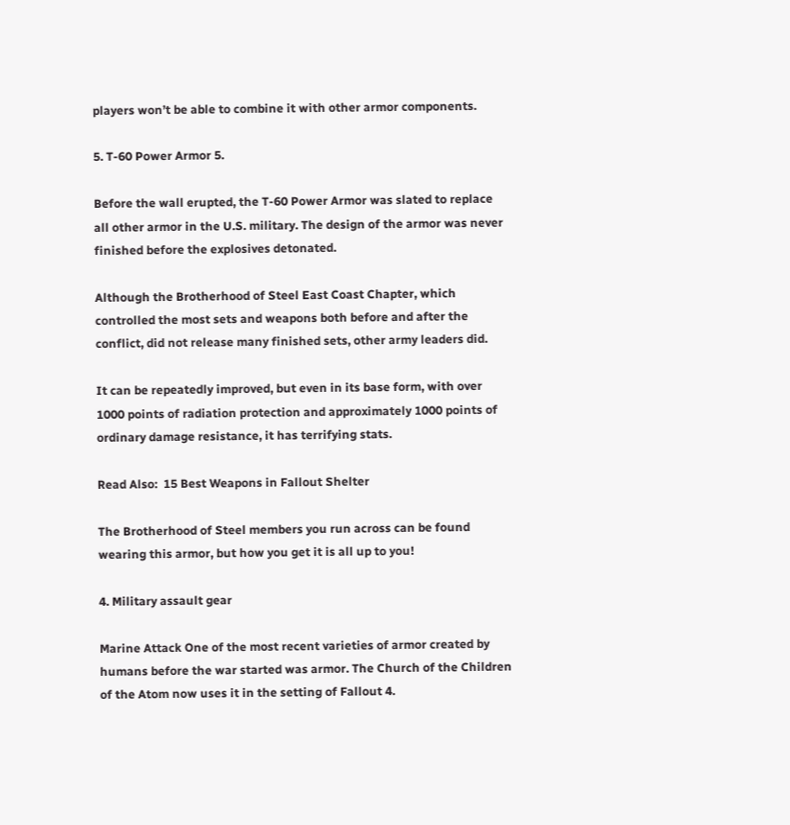players won’t be able to combine it with other armor components.

5. T-60 Power Armor 5.

Before the wall erupted, the T-60 Power Armor was slated to replace all other armor in the U.S. military. The design of the armor was never finished before the explosives detonated.

Although the Brotherhood of Steel East Coast Chapter, which controlled the most sets and weapons both before and after the conflict, did not release many finished sets, other army leaders did.

It can be repeatedly improved, but even in its base form, with over 1000 points of radiation protection and approximately 1000 points of ordinary damage resistance, it has terrifying stats.

Read Also:  15 Best Weapons in Fallout Shelter

The Brotherhood of Steel members you run across can be found wearing this armor, but how you get it is all up to you!

4. Military assault gear

Marine Attack One of the most recent varieties of armor created by humans before the war started was armor. The Church of the Children of the Atom now uses it in the setting of Fallout 4.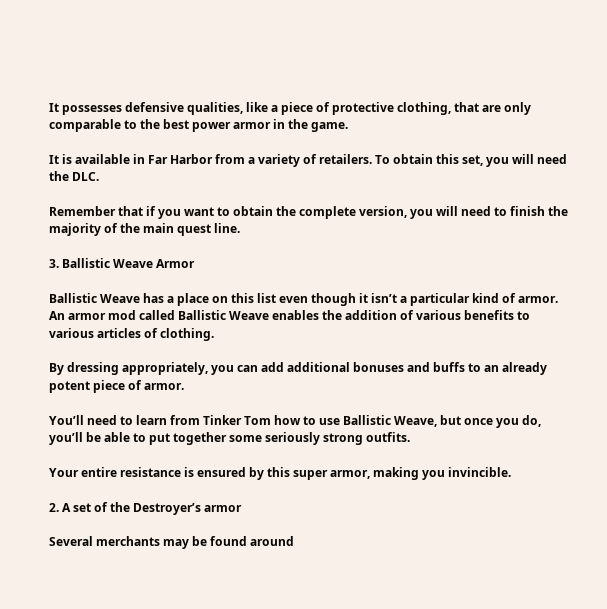It possesses defensive qualities, like a piece of protective clothing, that are only comparable to the best power armor in the game.

It is available in Far Harbor from a variety of retailers. To obtain this set, you will need the DLC.

Remember that if you want to obtain the complete version, you will need to finish the majority of the main quest line.

3. Ballistic Weave Armor

Ballistic Weave has a place on this list even though it isn’t a particular kind of armor. An armor mod called Ballistic Weave enables the addition of various benefits to various articles of clothing.

By dressing appropriately, you can add additional bonuses and buffs to an already potent piece of armor.

You’ll need to learn from Tinker Tom how to use Ballistic Weave, but once you do, you’ll be able to put together some seriously strong outfits.

Your entire resistance is ensured by this super armor, making you invincible.

2. A set of the Destroyer’s armor

Several merchants may be found around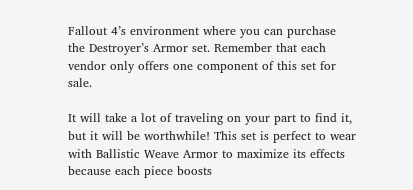Fallout 4’s environment where you can purchase the Destroyer’s Armor set. Remember that each vendor only offers one component of this set for sale.

It will take a lot of traveling on your part to find it, but it will be worthwhile! This set is perfect to wear with Ballistic Weave Armor to maximize its effects because each piece boosts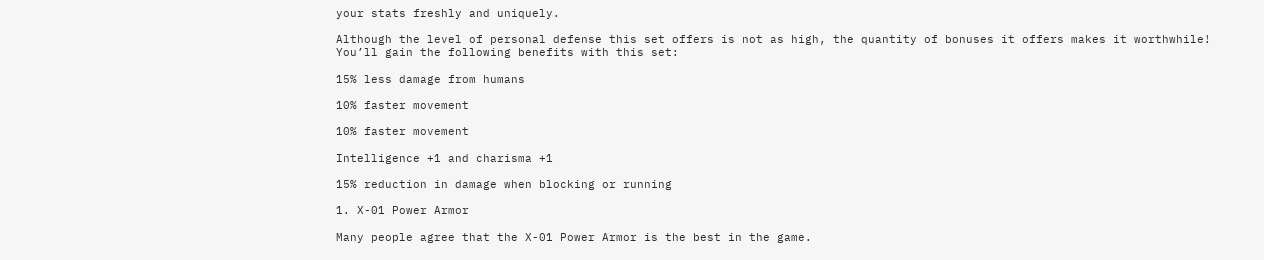your stats freshly and uniquely.

Although the level of personal defense this set offers is not as high, the quantity of bonuses it offers makes it worthwhile! You’ll gain the following benefits with this set:

15% less damage from humans

10% faster movement

10% faster movement

Intelligence +1 and charisma +1

15% reduction in damage when blocking or running

1. X-01 Power Armor

Many people agree that the X-01 Power Armor is the best in the game.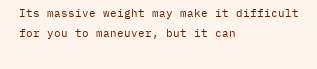Its massive weight may make it difficult for you to maneuver, but it can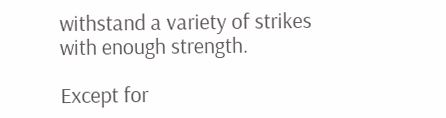withstand a variety of strikes with enough strength.

Except for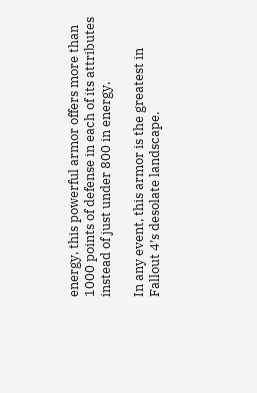energy, this powerful armor offers more than 1000 points of defense in each of its attributes instead of just under 800 in energy.

In any event, this armor is the greatest in Fallout 4’s desolate landscape.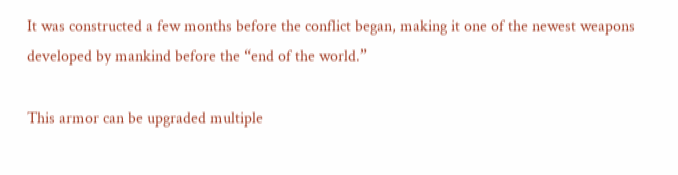It was constructed a few months before the conflict began, making it one of the newest weapons developed by mankind before the “end of the world.”

This armor can be upgraded multiple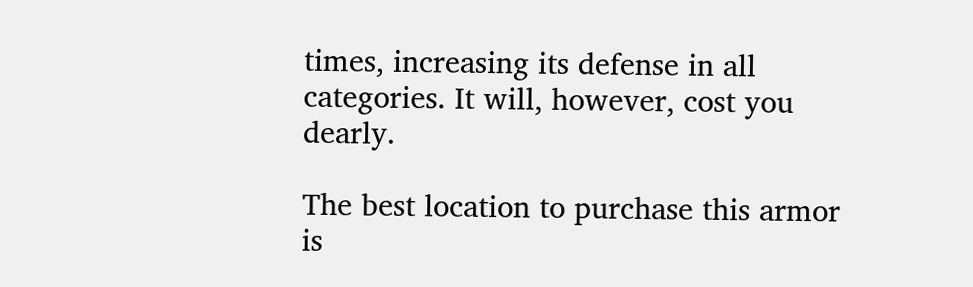times, increasing its defense in all categories. It will, however, cost you dearly.

The best location to purchase this armor is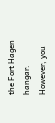the Fort Hagen hangar. However, you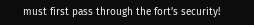must first pass through the fort’s security!